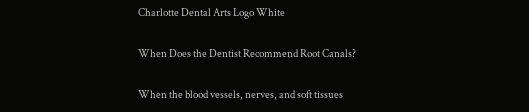Charlotte Dental Arts Logo White

When Does the Dentist Recommend Root Canals?

When the blood vessels, nerves, and soft tissues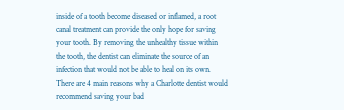inside of a tooth become diseased or inflamed, a root canal treatment can provide the only hope for saving your tooth. By removing the unhealthy tissue within the tooth, the dentist can eliminate the source of an infection that would not be able to heal on its own. There are 4 main reasons why a Charlotte dentist would recommend saving your bad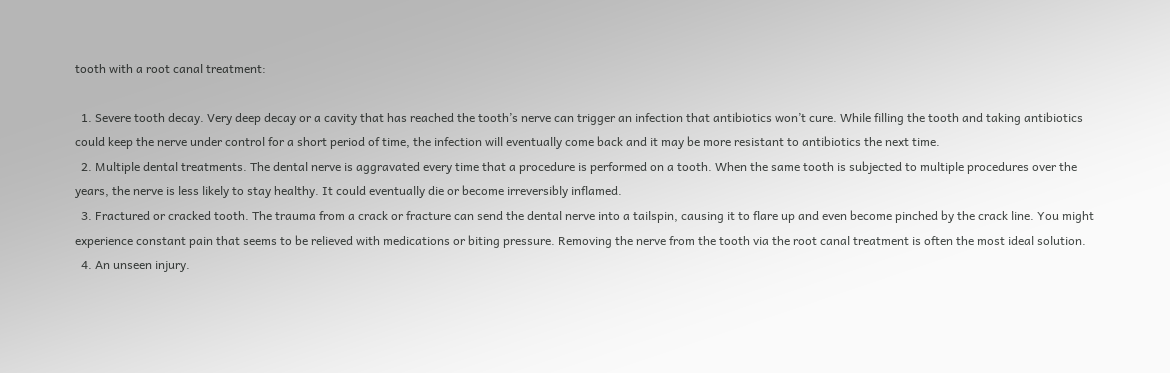tooth with a root canal treatment:

  1. Severe tooth decay. Very deep decay or a cavity that has reached the tooth’s nerve can trigger an infection that antibiotics won’t cure. While filling the tooth and taking antibiotics could keep the nerve under control for a short period of time, the infection will eventually come back and it may be more resistant to antibiotics the next time.
  2. Multiple dental treatments. The dental nerve is aggravated every time that a procedure is performed on a tooth. When the same tooth is subjected to multiple procedures over the years, the nerve is less likely to stay healthy. It could eventually die or become irreversibly inflamed.
  3. Fractured or cracked tooth. The trauma from a crack or fracture can send the dental nerve into a tailspin, causing it to flare up and even become pinched by the crack line. You might experience constant pain that seems to be relieved with medications or biting pressure. Removing the nerve from the tooth via the root canal treatment is often the most ideal solution.
  4. An unseen injury.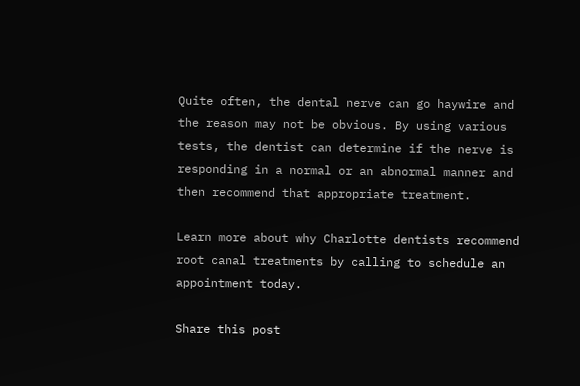Quite often, the dental nerve can go haywire and the reason may not be obvious. By using various tests, the dentist can determine if the nerve is responding in a normal or an abnormal manner and then recommend that appropriate treatment.

Learn more about why Charlotte dentists recommend root canal treatments by calling to schedule an appointment today.

Share this post